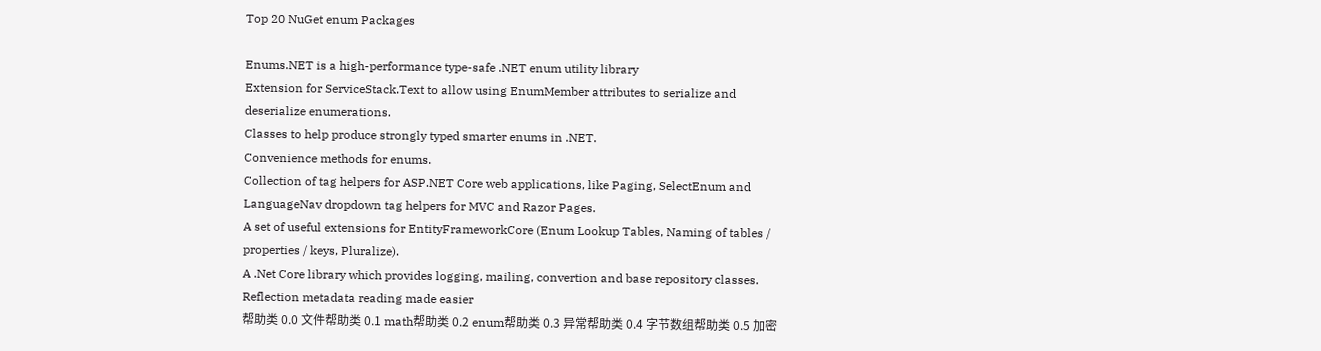Top 20 NuGet enum Packages

Enums.NET is a high-performance type-safe .NET enum utility library
Extension for ServiceStack.Text to allow using EnumMember attributes to serialize and deserialize enumerations.
Classes to help produce strongly typed smarter enums in .NET.
Convenience methods for enums.
Collection of tag helpers for ASP.NET Core web applications, like Paging, SelectEnum and LanguageNav dropdown tag helpers for MVC and Razor Pages.
A set of useful extensions for EntityFrameworkCore (Enum Lookup Tables, Naming of tables / properties / keys, Pluralize).
A .Net Core library which provides logging, mailing, convertion and base repository classes.
Reflection metadata reading made easier
帮助类 0.0 文件帮助类 0.1 math帮助类 0.2 enum帮助类 0.3 异常帮助类 0.4 字节数组帮助类 0.5 加密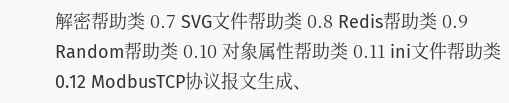解密帮助类 0.7 SVG文件帮助类 0.8 Redis帮助类 0.9 Random帮助类 0.10 对象属性帮助类 0.11 ini文件帮助类 0.12 ModbusTCP协议报文生成、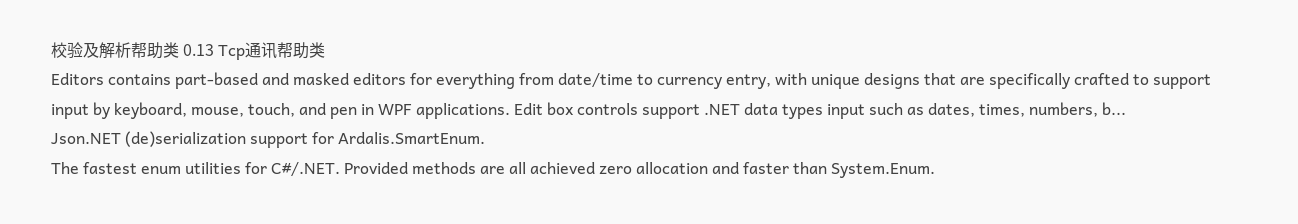校验及解析帮助类 0.13 Tcp通讯帮助类
Editors contains part-based and masked editors for everything from date/time to currency entry, with unique designs that are specifically crafted to support input by keyboard, mouse, touch, and pen in WPF applications. Edit box controls support .NET data types input such as dates, times, numbers, b...
Json.NET (de)serialization support for Ardalis.SmartEnum.
The fastest enum utilities for C#/.NET. Provided methods are all achieved zero allocation and faster than System.Enum.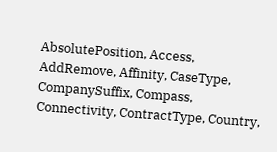AbsolutePosition, Access, AddRemove, Affinity, CaseType, CompanySuffix, Compass, Connectivity, ContractType, Country,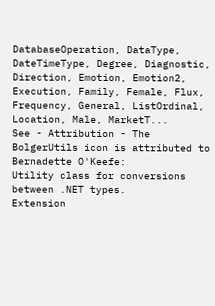DatabaseOperation, DataType, DateTimeType, Degree, Diagnostic, Direction, Emotion, Emotion2, Execution, Family, Female, Flux, Frequency, General, ListOrdinal, Location, Male, MarketT...
See - Attribution - The BolgerUtils icon is attributed to Bernadette O'Keefe:
Utility class for conversions between .NET types.
Extension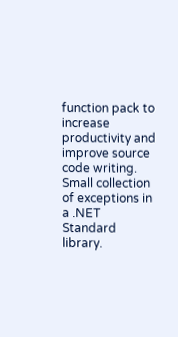function pack to increase productivity and improve source code writing.
Small collection of exceptions in a .NET Standard library.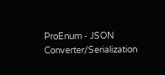ProEnum - JSON Converter/Serialization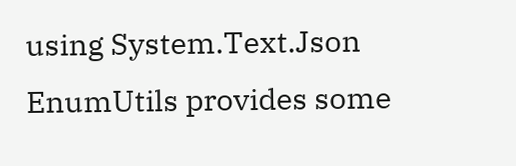using System.Text.Json
EnumUtils provides some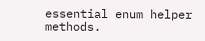essential enum helper methods.